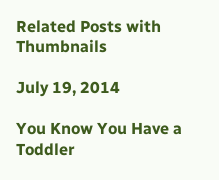Related Posts with Thumbnails

July 19, 2014

You Know You Have a Toddler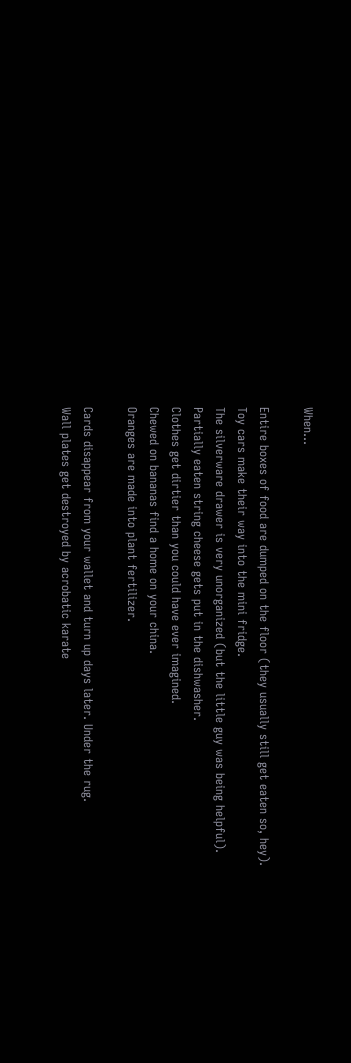When...

Entire boxes of food are dumped on the floor (they usually still get eaten so, hey).
Toy cars make their way into the mini fridge.
The silverware drawer is very unorganized (but the little guy was being helpful).
Partially eaten string cheese gets put in the dishwasher.
Clothes get dirtier than you could have ever imagined.
Chewed on bananas find a home on your china.
Oranges are made into plant fertilizer.

Cards disappear from your wallet and turn up days later. Under the rug.
Wall plates get destroyed by acrobatic karate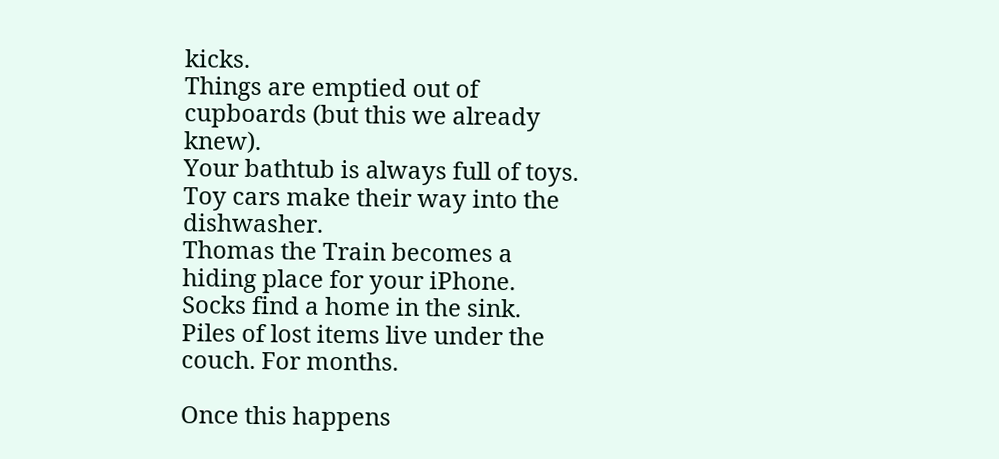kicks.
Things are emptied out of cupboards (but this we already knew).
Your bathtub is always full of toys.
Toy cars make their way into the dishwasher.
Thomas the Train becomes a hiding place for your iPhone.
Socks find a home in the sink.
Piles of lost items live under the couch. For months.

Once this happens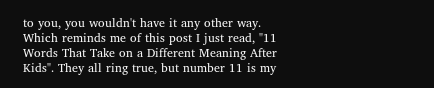to you, you wouldn't have it any other way. Which reminds me of this post I just read, "11 Words That Take on a Different Meaning After Kids". They all ring true, but number 11 is my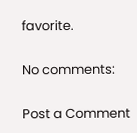favorite.

No comments:

Post a Comment